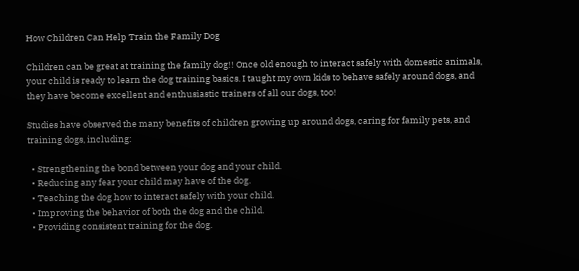How Children Can Help Train the Family Dog

Children can be great at training the family dog!! Once old enough to interact safely with domestic animals, your child is ready to learn the dog training basics. I taught my own kids to behave safely around dogs, and they have become excellent and enthusiastic trainers of all our dogs, too!

Studies have observed the many benefits of children growing up around dogs, caring for family pets, and training dogs, including:

  • Strengthening the bond between your dog and your child.
  • Reducing any fear your child may have of the dog.
  • Teaching the dog how to interact safely with your child.
  • Improving the behavior of both the dog and the child.
  • Providing consistent training for the dog.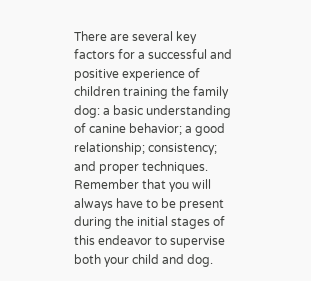There are several key factors for a successful and positive experience of children training the family dog: a basic understanding of canine behavior; a good relationship; consistency; and proper techniques. Remember that you will always have to be present during the initial stages of this endeavor to supervise both your child and dog.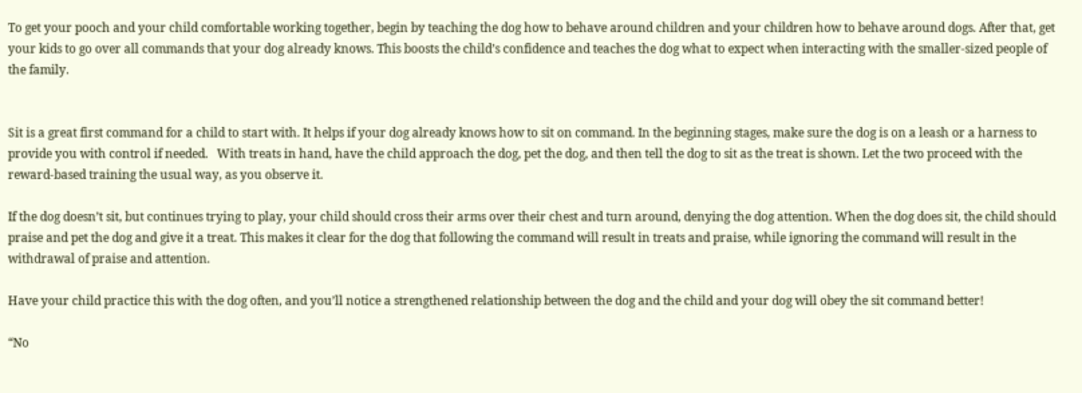To get your pooch and your child comfortable working together, begin by teaching the dog how to behave around children and your children how to behave around dogs. After that, get your kids to go over all commands that your dog already knows. This boosts the child’s confidence and teaches the dog what to expect when interacting with the smaller-sized people of the family.


Sit is a great first command for a child to start with. It helps if your dog already knows how to sit on command. In the beginning stages, make sure the dog is on a leash or a harness to provide you with control if needed.   With treats in hand, have the child approach the dog, pet the dog, and then tell the dog to sit as the treat is shown. Let the two proceed with the reward-based training the usual way, as you observe it.

If the dog doesn’t sit, but continues trying to play, your child should cross their arms over their chest and turn around, denying the dog attention. When the dog does sit, the child should praise and pet the dog and give it a treat. This makes it clear for the dog that following the command will result in treats and praise, while ignoring the command will result in the withdrawal of praise and attention.

Have your child practice this with the dog often, and you’ll notice a strengthened relationship between the dog and the child and your dog will obey the sit command better!

“No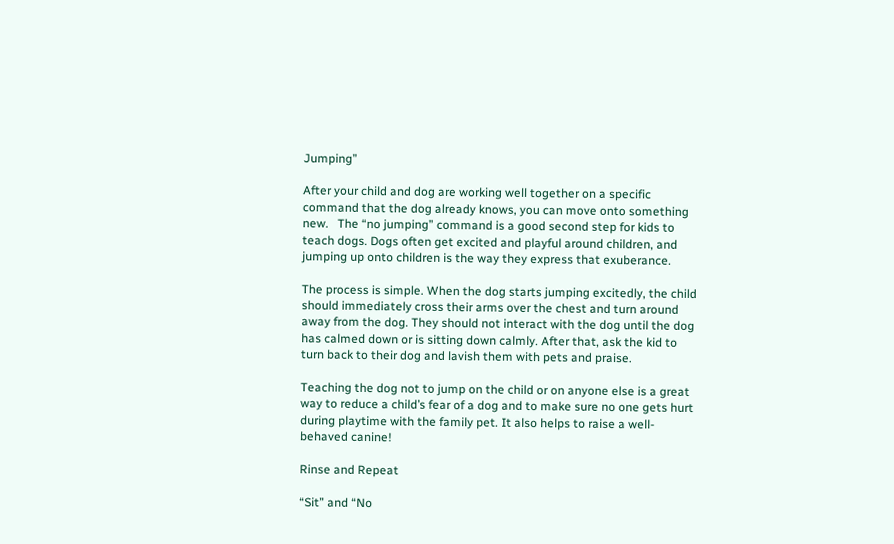Jumping”

After your child and dog are working well together on a specific command that the dog already knows, you can move onto something new.   The “no jumping” command is a good second step for kids to teach dogs. Dogs often get excited and playful around children, and jumping up onto children is the way they express that exuberance.

The process is simple. When the dog starts jumping excitedly, the child should immediately cross their arms over the chest and turn around away from the dog. They should not interact with the dog until the dog has calmed down or is sitting down calmly. After that, ask the kid to turn back to their dog and lavish them with pets and praise.

Teaching the dog not to jump on the child or on anyone else is a great way to reduce a child’s fear of a dog and to make sure no one gets hurt during playtime with the family pet. It also helps to raise a well-behaved canine!

Rinse and Repeat

“Sit” and “No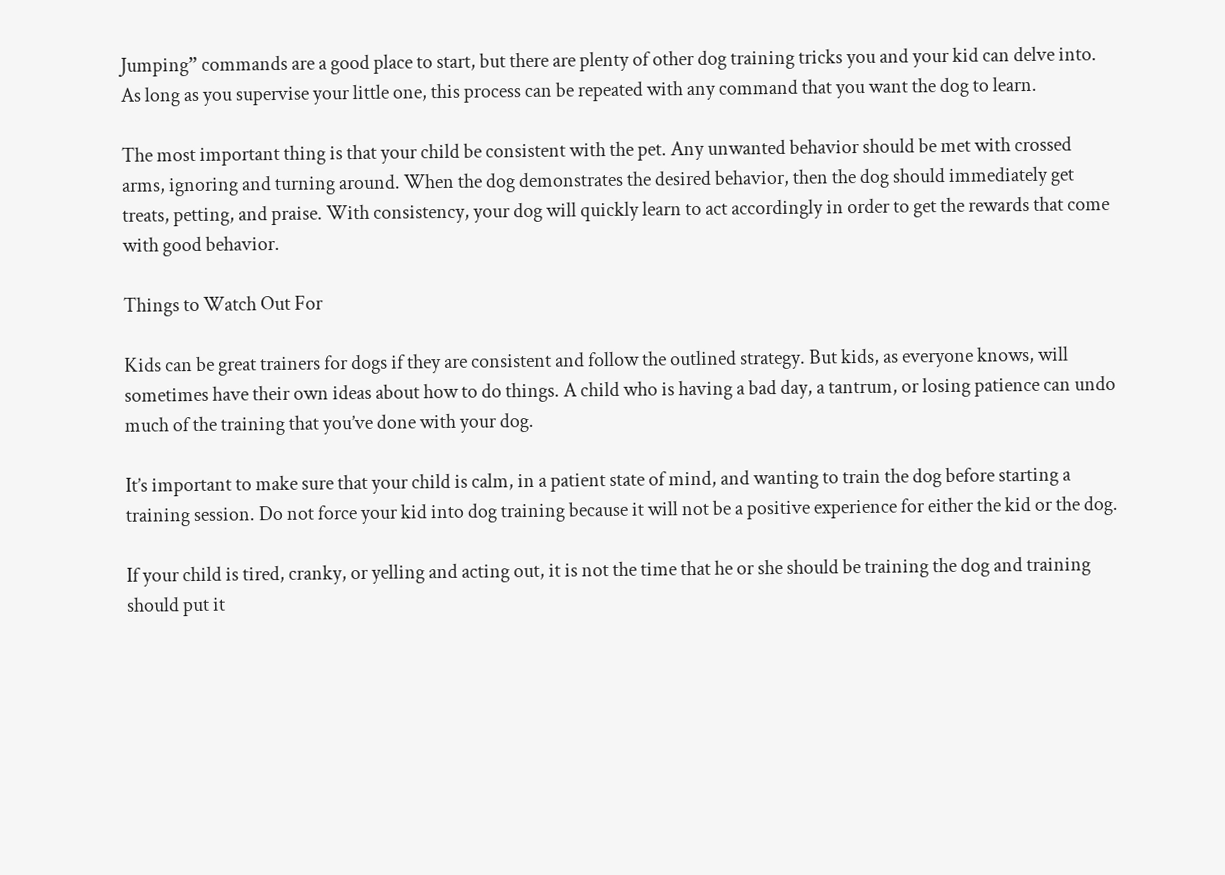Jumping” commands are a good place to start, but there are plenty of other dog training tricks you and your kid can delve into. As long as you supervise your little one, this process can be repeated with any command that you want the dog to learn.

The most important thing is that your child be consistent with the pet. Any unwanted behavior should be met with crossed arms, ignoring and turning around. When the dog demonstrates the desired behavior, then the dog should immediately get treats, petting, and praise. With consistency, your dog will quickly learn to act accordingly in order to get the rewards that come with good behavior.

Things to Watch Out For

Kids can be great trainers for dogs if they are consistent and follow the outlined strategy. But kids, as everyone knows, will sometimes have their own ideas about how to do things. A child who is having a bad day, a tantrum, or losing patience can undo much of the training that you’ve done with your dog.

It’s important to make sure that your child is calm, in a patient state of mind, and wanting to train the dog before starting a training session. Do not force your kid into dog training because it will not be a positive experience for either the kid or the dog.

If your child is tired, cranky, or yelling and acting out, it is not the time that he or she should be training the dog and training should put it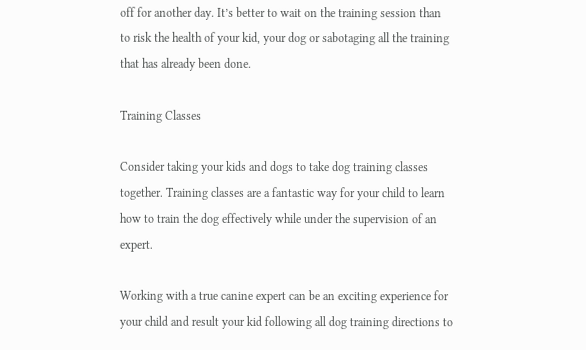off for another day. It’s better to wait on the training session than to risk the health of your kid, your dog or sabotaging all the training that has already been done.

Training Classes

Consider taking your kids and dogs to take dog training classes together. Training classes are a fantastic way for your child to learn how to train the dog effectively while under the supervision of an expert.

Working with a true canine expert can be an exciting experience for your child and result your kid following all dog training directions to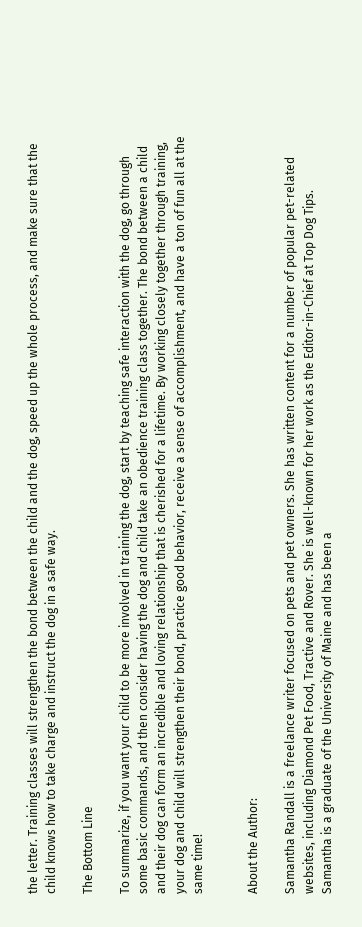the letter. Training classes will strengthen the bond between the child and the dog, speed up the whole process, and make sure that the child knows how to take charge and instruct the dog in a safe way.

The Bottom Line

To summarize, if you want your child to be more involved in training the dog, start by teaching safe interaction with the dog, go through some basic commands, and then consider having the dog and child take an obedience training class together. The bond between a child and their dog can form an incredible and loving relationship that is cherished for a lifetime. By working closely together through training, your dog and child will strengthen their bond, practice good behavior, receive a sense of accomplishment, and have a ton of fun all at the same time!


About the Author:

Samantha Randall is a freelance writer focused on pets and pet owners. She has written content for a number of popular pet-related websites, including Diamond Pet Food, Tractive and Rover. She is well-known for her work as the Editor-in-Chief at Top Dog Tips. Samantha is a graduate of the University of Maine and has been a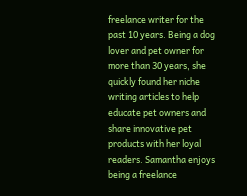freelance writer for the past 10 years. Being a dog lover and pet owner for more than 30 years, she quickly found her niche writing articles to help educate pet owners and share innovative pet products with her loyal readers. Samantha enjoys being a freelance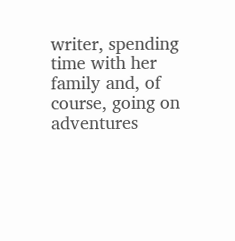writer, spending time with her family and, of course, going on adventures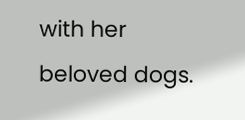with her beloved dogs.